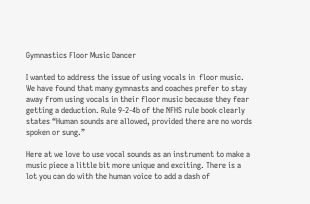Gymnastics Floor Music Dancer

I wanted to address the issue of using vocals in  floor music. We have found that many gymnasts and coaches prefer to stay away from using vocals in their floor music because they fear getting a deduction. Rule 9-2-4b of the NFHS rule book clearly states “Human sounds are allowed, provided there are no words spoken or sung.”

Here at we love to use vocal sounds as an instrument to make a music piece a little bit more unique and exciting. There is a lot you can do with the human voice to add a dash of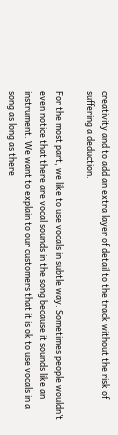creativity and to add an extra layer of detail to the track without the risk of suffering a deduction.

For the most part, we like to use vocals in subtle way. Sometimes people wouldn’t even notice that there are vocal sounds in the song because it sounds like an instrument. We want to explain to our customers that it is ok to use vocals in a song as long as there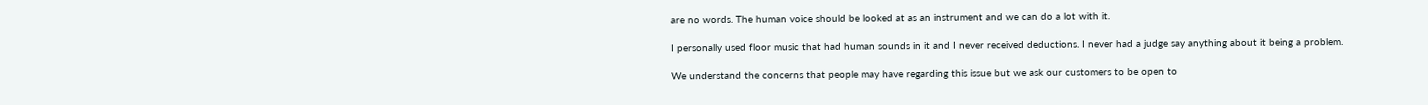are no words. The human voice should be looked at as an instrument and we can do a lot with it.

I personally used floor music that had human sounds in it and I never received deductions. I never had a judge say anything about it being a problem.

We understand the concerns that people may have regarding this issue but we ask our customers to be open to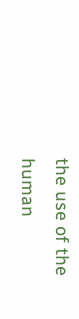the use of the human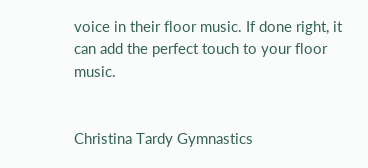voice in their floor music. If done right, it can add the perfect touch to your floor music.


Christina Tardy Gymnastics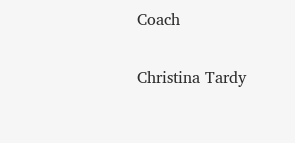Coach

Christina Tardy